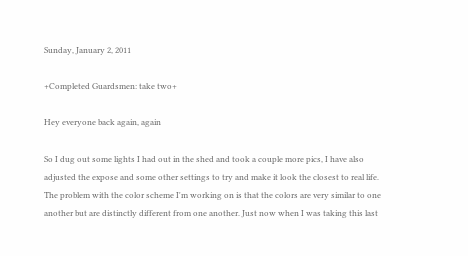Sunday, January 2, 2011

+Completed Guardsmen: take two+

Hey everyone back again, again

So I dug out some lights I had out in the shed and took a couple more pics, I have also adjusted the expose and some other settings to try and make it look the closest to real life. The problem with the color scheme I'm working on is that the colors are very similar to one another but are distinctly different from one another. Just now when I was taking this last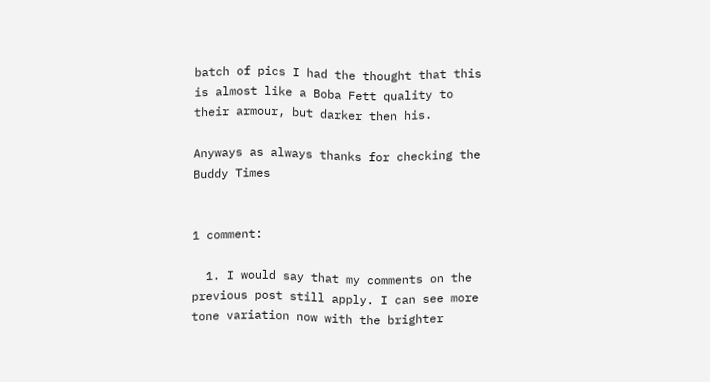batch of pics I had the thought that this is almost like a Boba Fett quality to their armour, but darker then his.

Anyways as always thanks for checking the Buddy Times


1 comment:

  1. I would say that my comments on the previous post still apply. I can see more tone variation now with the brighter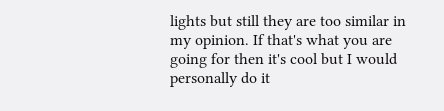lights but still they are too similar in my opinion. If that's what you are going for then it's cool but I would personally do it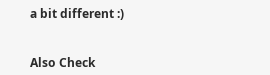a bit different :)


Also Check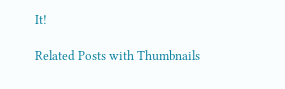It!

Related Posts with Thumbnails